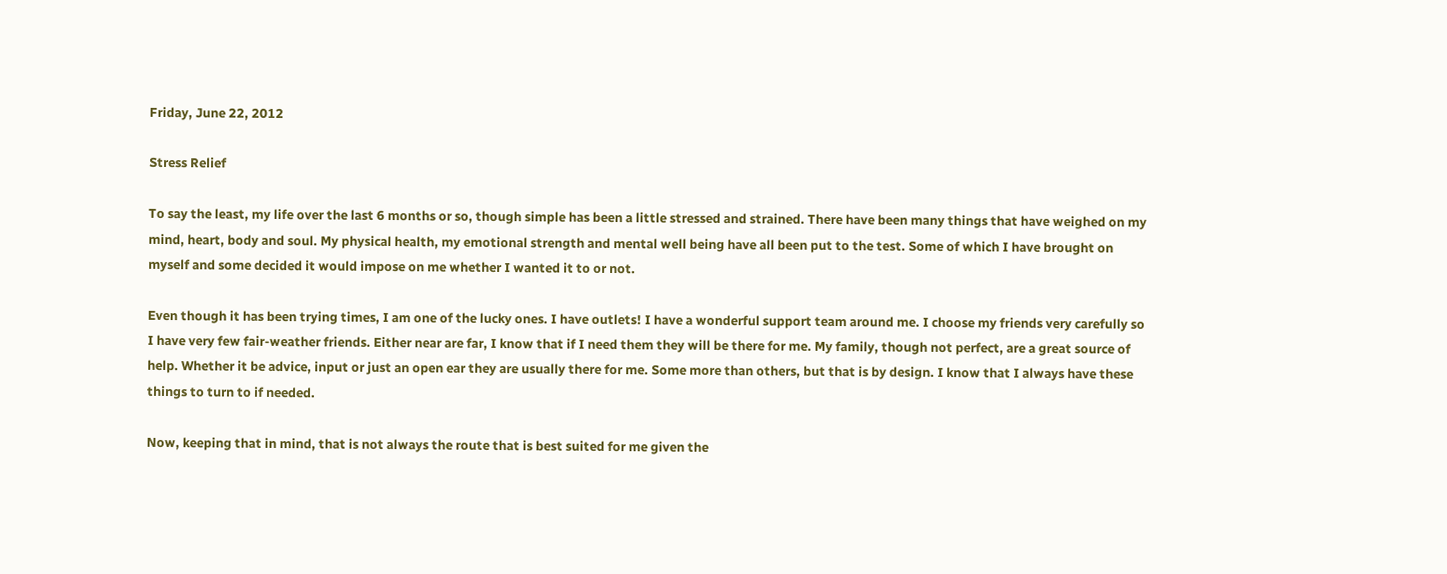Friday, June 22, 2012

Stress Relief

To say the least, my life over the last 6 months or so, though simple has been a little stressed and strained. There have been many things that have weighed on my mind, heart, body and soul. My physical health, my emotional strength and mental well being have all been put to the test. Some of which I have brought on myself and some decided it would impose on me whether I wanted it to or not.

Even though it has been trying times, I am one of the lucky ones. I have outlets! I have a wonderful support team around me. I choose my friends very carefully so I have very few fair-weather friends. Either near are far, I know that if I need them they will be there for me. My family, though not perfect, are a great source of help. Whether it be advice, input or just an open ear they are usually there for me. Some more than others, but that is by design. I know that I always have these things to turn to if needed.

Now, keeping that in mind, that is not always the route that is best suited for me given the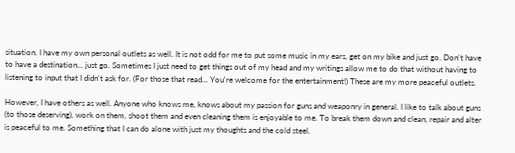situation. I have my own personal outlets as well. It is not odd for me to put some music in my ears, get on my bike and just go. Don't have to have a destination... just go. Sometimes I just need to get things out of my head and my writings allow me to do that without having to listening to input that I didn't ask for. (For those that read... You're welcome for the entertainment!) These are my more peaceful outlets.

However, I have others as well. Anyone who knows me, knows about my passion for guns and weaponry in general. I like to talk about guns (to those deserving), work on them, shoot them and even cleaning them is enjoyable to me. To break them down and clean, repair and alter is peaceful to me. Something that I can do alone with just my thoughts and the cold steel.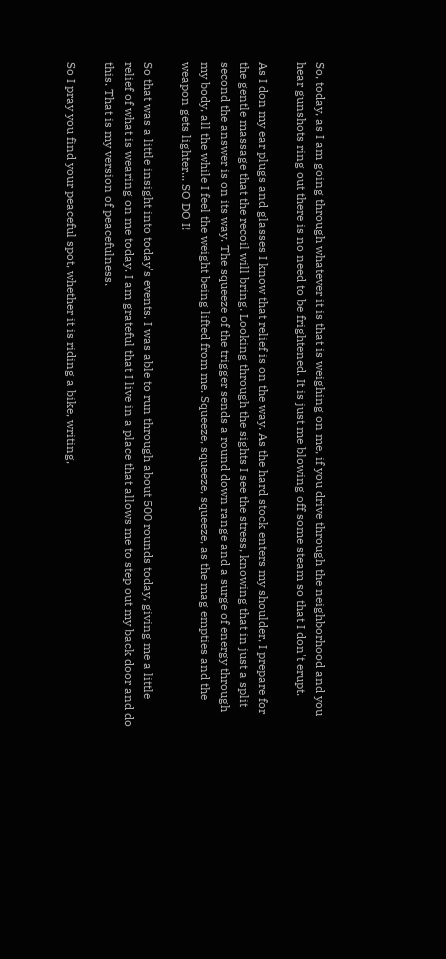So, today, as I am going through whatever it is that is weighing on me, if you drive through the neighborhood and you hear gunshots ring out there is no need to be frightened. It is just me blowing off some steam so that I don't erupt.

As I don my ear plugs and glasses I know that relief is on the way. As the hard stock enters my shoulder, I prepare for the gentle massage that the recoil will bring. Looking through the sights I see the stress, knowing that in just a split second the answer is on its way. The squeeze of the trigger sends a round down range and a surge of energy through my body, all the while I feel the weight being lifted from me. Squeeze, squeeze, squeeze, as the mag empties and the weapon gets lighter... SO DO I!

So that was a little insight into today's events. I was able to run through about 500 rounds today, giving me a little relief of what is wearing on me today. I am grateful that I live in a place that allows me to step out my back door and do this. That is my version of peacefulness.

So I pray you find your peaceful spot, whether it is riding a bike, writing,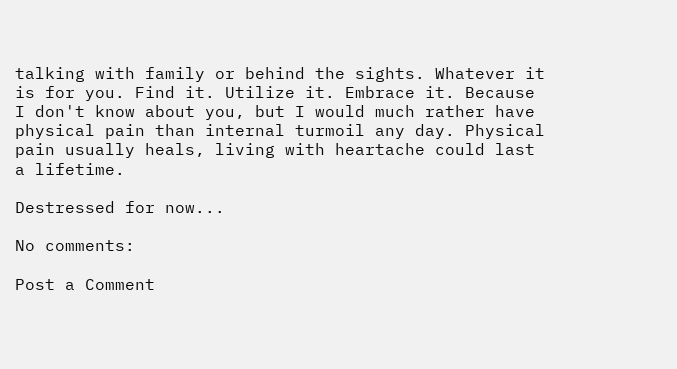talking with family or behind the sights. Whatever it is for you. Find it. Utilize it. Embrace it. Because I don't know about you, but I would much rather have physical pain than internal turmoil any day. Physical pain usually heals, living with heartache could last a lifetime.

Destressed for now...

No comments:

Post a Comment